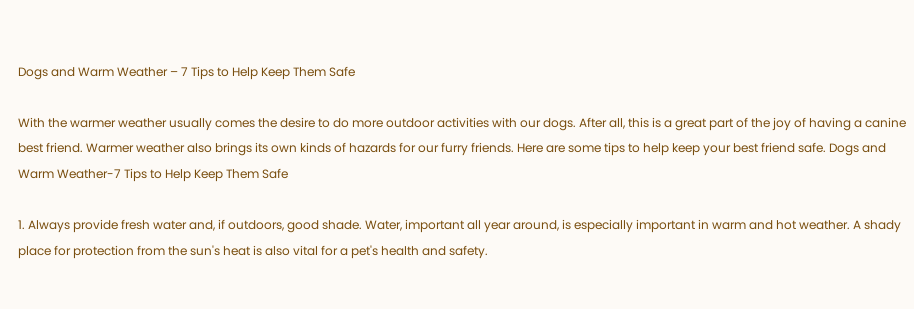Dogs and Warm Weather – 7 Tips to Help Keep Them Safe

With the warmer weather usually comes the desire to do more outdoor activities with our dogs. After all, this is a great part of the joy of having a canine best friend. Warmer weather also brings its own kinds of hazards for our furry friends. Here are some tips to help keep your best friend safe. Dogs and Warm Weather-7 Tips to Help Keep Them Safe

1. Always provide fresh water and, if outdoors, good shade. Water, important all year around, is especially important in warm and hot weather. A shady place for protection from the sun's heat is also vital for a pet's health and safety.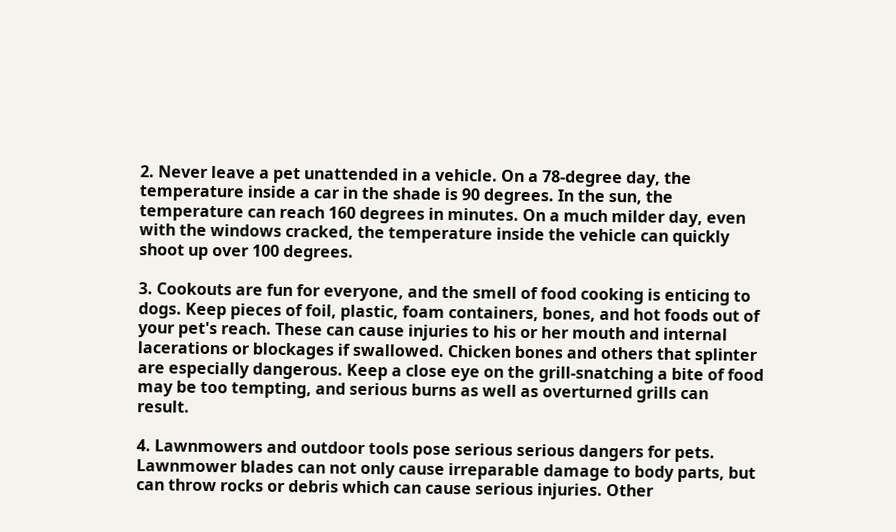2. Never leave a pet unattended in a vehicle. On a 78-degree day, the temperature inside a car in the shade is 90 degrees. In the sun, the temperature can reach 160 degrees in minutes. On a much milder day, even with the windows cracked, the temperature inside the vehicle can quickly shoot up over 100 degrees.

3. Cookouts are fun for everyone, and the smell of food cooking is enticing to dogs. Keep pieces of foil, plastic, foam containers, bones, and hot foods out of your pet's reach. These can cause injuries to his or her mouth and internal lacerations or blockages if swallowed. Chicken bones and others that splinter are especially dangerous. Keep a close eye on the grill-snatching a bite of food may be too tempting, and serious burns as well as overturned grills can result.

4. Lawnmowers and outdoor tools pose serious serious dangers for pets. Lawnmower blades can not only cause irreparable damage to body parts, but can throw rocks or debris which can cause serious injuries. Other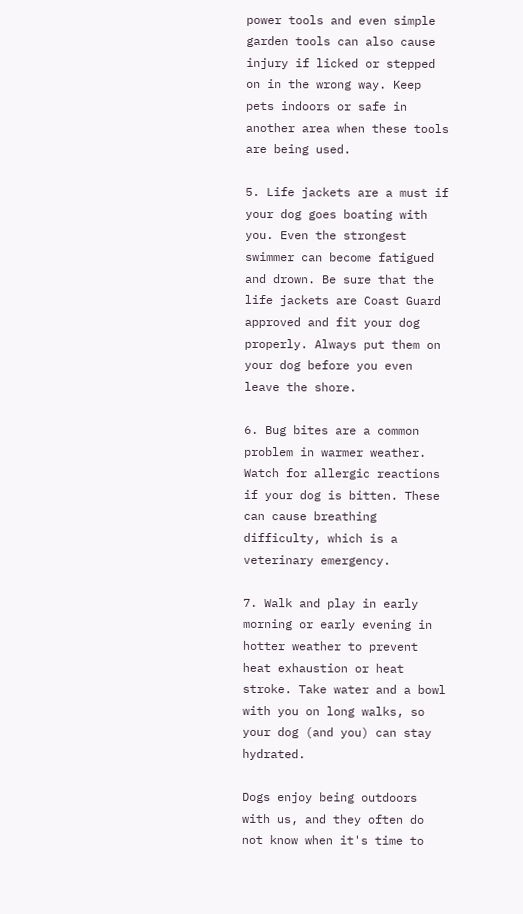power tools and even simple garden tools can also cause injury if licked or stepped on in the wrong way. Keep pets indoors or safe in another area when these tools are being used.

5. Life jackets are a must if your dog goes boating with you. Even the strongest swimmer can become fatigued and drown. Be sure that the life jackets are Coast Guard approved and fit your dog properly. Always put them on your dog before you even leave the shore.

6. Bug bites are a common problem in warmer weather. Watch for allergic reactions if your dog is bitten. These can cause breathing difficulty, which is a veterinary emergency.

7. Walk and play in early morning or early evening in hotter weather to prevent heat exhaustion or heat stroke. Take water and a bowl with you on long walks, so your dog (and you) can stay hydrated.

Dogs enjoy being outdoors with us, and they often do not know when it's time to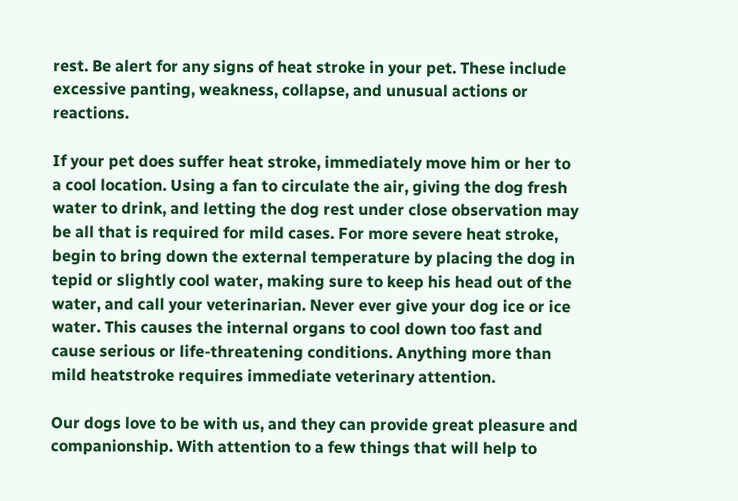rest. Be alert for any signs of heat stroke in your pet. These include excessive panting, weakness, collapse, and unusual actions or reactions.

If your pet does suffer heat stroke, immediately move him or her to a cool location. Using a fan to circulate the air, giving the dog fresh water to drink, and letting the dog rest under close observation may be all that is required for mild cases. For more severe heat stroke, begin to bring down the external temperature by placing the dog in tepid or slightly cool water, making sure to keep his head out of the water, and call your veterinarian. Never ever give your dog ice or ice water. This causes the internal organs to cool down too fast and cause serious or life-threatening conditions. Anything more than mild heatstroke requires immediate veterinary attention.

Our dogs love to be with us, and they can provide great pleasure and companionship. With attention to a few things that will help to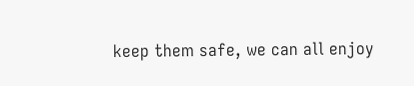keep them safe, we can all enjoy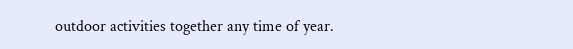outdoor activities together any time of year.